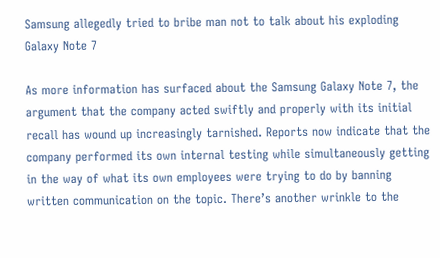Samsung allegedly tried to bribe man not to talk about his exploding Galaxy Note 7

As more information has surfaced about the Samsung Galaxy Note 7, the argument that the company acted swiftly and properly with its initial recall has wound up increasingly tarnished. Reports now indicate that the company performed its own internal testing while simultaneously getting in the way of what its own employees were trying to do by banning written communication on the topic. There’s another wrinkle to the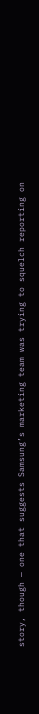story, though — one that suggests Samsung’s marketing team was trying to squelch reporting on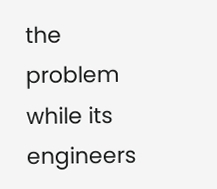the problem while its engineers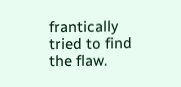frantically tried to find the flaw.